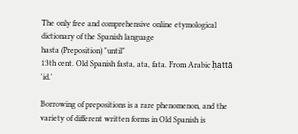The only free and comprehensive online etymological dictionary of the Spanish language
hasta (Preposition) "until"
13th cent. Old Spanish fasta, ata, fata. From Arabic ḥattā 'id.'

Borrowing of prepositions is a rare phenomenon, and the variety of different written forms in Old Spanish is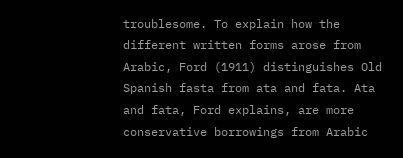troublesome. To explain how the different written forms arose from Arabic, Ford (1911) distinguishes Old Spanish fasta from ata and fata. Ata and fata, Ford explains, are more conservative borrowings from Arabic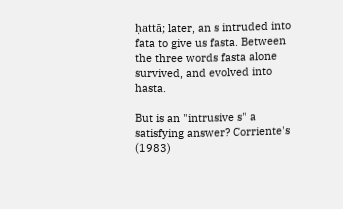ḥattā; later, an s intruded into fata to give us fasta. Between the three words fasta alone survived, and evolved into hasta.

But is an "intrusive s" a satisfying answer? Corriente's (1983)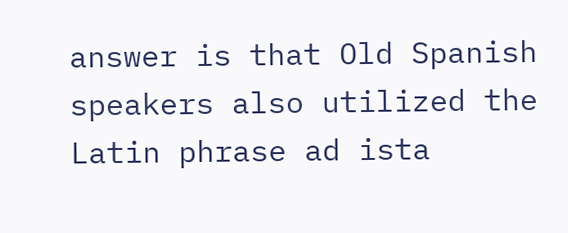answer is that Old Spanish speakers also utilized the Latin phrase ad ista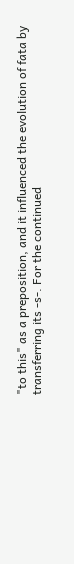"to this" as a preposition, and it influenced the evolution of fata by transferring its -s-. For the continued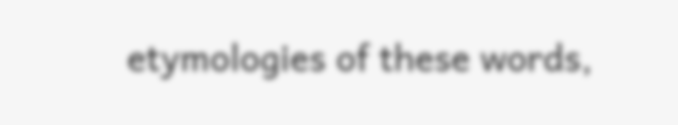etymologies of these words,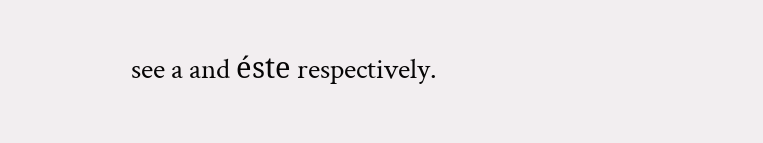see a and éste respectively.